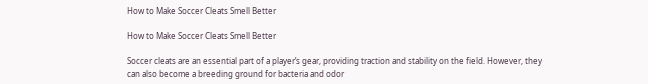How to Make Soccer Cleats Smell Better

How to Make Soccer Cleats Smell Better

Soccer cleats are an essential part of a player’s gear, providing traction and stability on the field. However, they can also become a breeding ground for bacteria and odor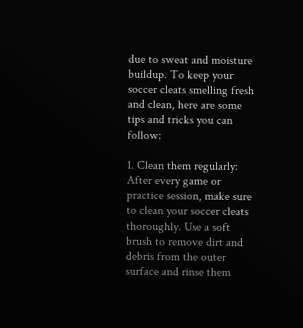due to sweat and moisture buildup. To keep your soccer cleats smelling fresh and clean, here are some tips and tricks you can follow:

1. Clean them regularly: After every game or practice session, make sure to clean your soccer cleats thoroughly. Use a soft brush to remove dirt and debris from the outer surface and rinse them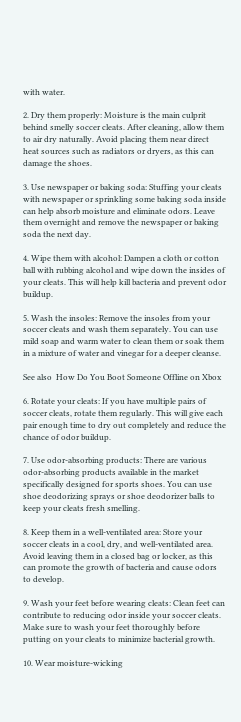with water.

2. Dry them properly: Moisture is the main culprit behind smelly soccer cleats. After cleaning, allow them to air dry naturally. Avoid placing them near direct heat sources such as radiators or dryers, as this can damage the shoes.

3. Use newspaper or baking soda: Stuffing your cleats with newspaper or sprinkling some baking soda inside can help absorb moisture and eliminate odors. Leave them overnight and remove the newspaper or baking soda the next day.

4. Wipe them with alcohol: Dampen a cloth or cotton ball with rubbing alcohol and wipe down the insides of your cleats. This will help kill bacteria and prevent odor buildup.

5. Wash the insoles: Remove the insoles from your soccer cleats and wash them separately. You can use mild soap and warm water to clean them or soak them in a mixture of water and vinegar for a deeper cleanse.

See also  How Do You Boot Someone Offline on Xbox

6. Rotate your cleats: If you have multiple pairs of soccer cleats, rotate them regularly. This will give each pair enough time to dry out completely and reduce the chance of odor buildup.

7. Use odor-absorbing products: There are various odor-absorbing products available in the market specifically designed for sports shoes. You can use shoe deodorizing sprays or shoe deodorizer balls to keep your cleats fresh smelling.

8. Keep them in a well-ventilated area: Store your soccer cleats in a cool, dry, and well-ventilated area. Avoid leaving them in a closed bag or locker, as this can promote the growth of bacteria and cause odors to develop.

9. Wash your feet before wearing cleats: Clean feet can contribute to reducing odor inside your soccer cleats. Make sure to wash your feet thoroughly before putting on your cleats to minimize bacterial growth.

10. Wear moisture-wicking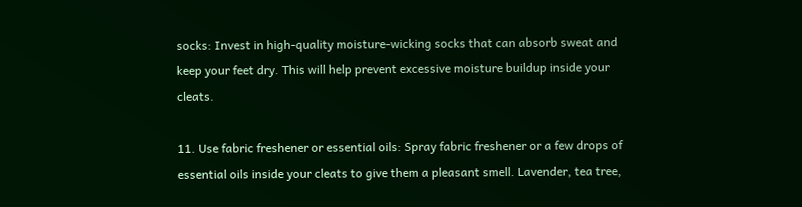socks: Invest in high-quality moisture-wicking socks that can absorb sweat and keep your feet dry. This will help prevent excessive moisture buildup inside your cleats.

11. Use fabric freshener or essential oils: Spray fabric freshener or a few drops of essential oils inside your cleats to give them a pleasant smell. Lavender, tea tree,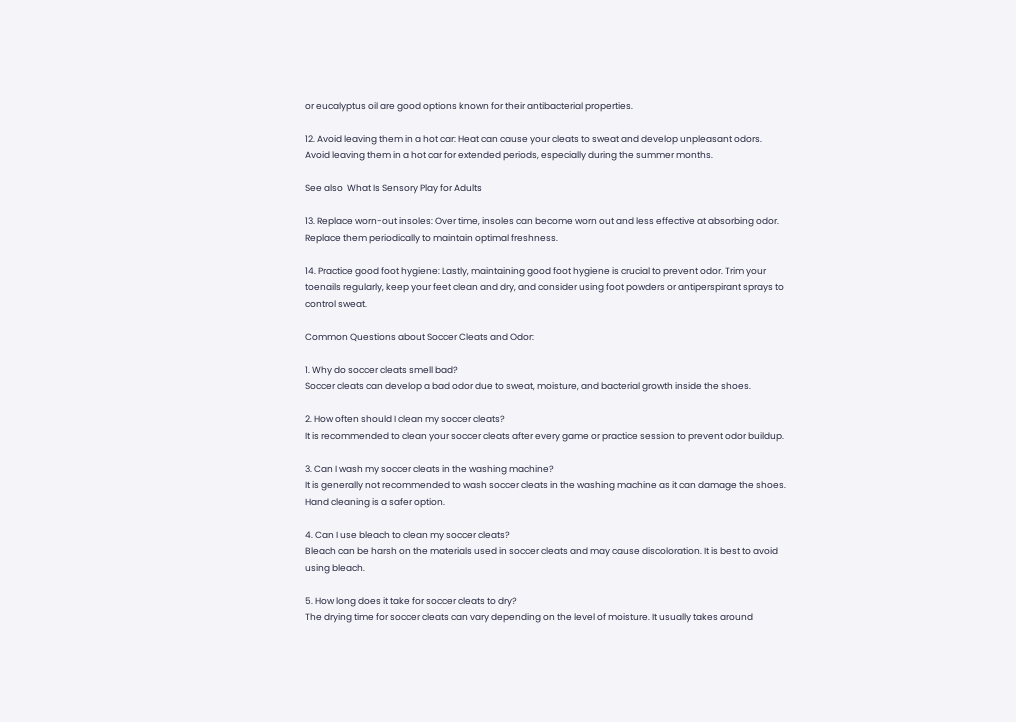or eucalyptus oil are good options known for their antibacterial properties.

12. Avoid leaving them in a hot car: Heat can cause your cleats to sweat and develop unpleasant odors. Avoid leaving them in a hot car for extended periods, especially during the summer months.

See also  What Is Sensory Play for Adults

13. Replace worn-out insoles: Over time, insoles can become worn out and less effective at absorbing odor. Replace them periodically to maintain optimal freshness.

14. Practice good foot hygiene: Lastly, maintaining good foot hygiene is crucial to prevent odor. Trim your toenails regularly, keep your feet clean and dry, and consider using foot powders or antiperspirant sprays to control sweat.

Common Questions about Soccer Cleats and Odor:

1. Why do soccer cleats smell bad?
Soccer cleats can develop a bad odor due to sweat, moisture, and bacterial growth inside the shoes.

2. How often should I clean my soccer cleats?
It is recommended to clean your soccer cleats after every game or practice session to prevent odor buildup.

3. Can I wash my soccer cleats in the washing machine?
It is generally not recommended to wash soccer cleats in the washing machine as it can damage the shoes. Hand cleaning is a safer option.

4. Can I use bleach to clean my soccer cleats?
Bleach can be harsh on the materials used in soccer cleats and may cause discoloration. It is best to avoid using bleach.

5. How long does it take for soccer cleats to dry?
The drying time for soccer cleats can vary depending on the level of moisture. It usually takes around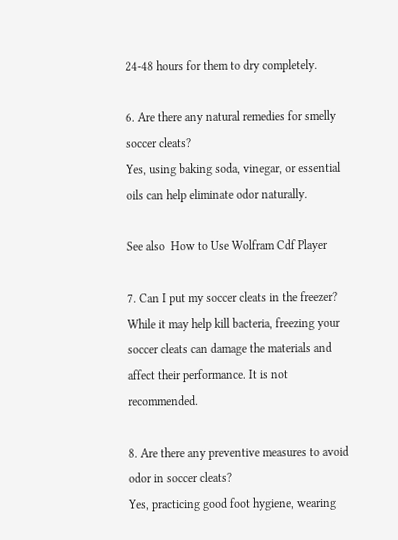24-48 hours for them to dry completely.

6. Are there any natural remedies for smelly soccer cleats?
Yes, using baking soda, vinegar, or essential oils can help eliminate odor naturally.

See also  How to Use Wolfram Cdf Player

7. Can I put my soccer cleats in the freezer?
While it may help kill bacteria, freezing your soccer cleats can damage the materials and affect their performance. It is not recommended.

8. Are there any preventive measures to avoid odor in soccer cleats?
Yes, practicing good foot hygiene, wearing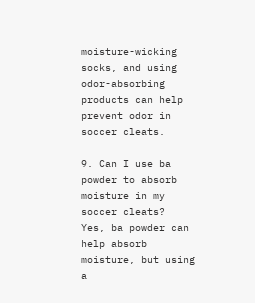moisture-wicking socks, and using odor-absorbing products can help prevent odor in soccer cleats.

9. Can I use ba powder to absorb moisture in my soccer cleats?
Yes, ba powder can help absorb moisture, but using a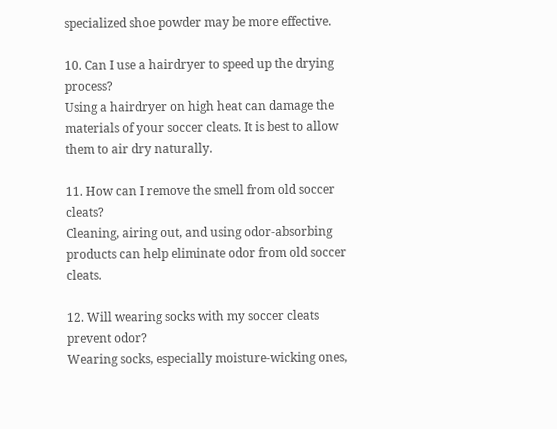specialized shoe powder may be more effective.

10. Can I use a hairdryer to speed up the drying process?
Using a hairdryer on high heat can damage the materials of your soccer cleats. It is best to allow them to air dry naturally.

11. How can I remove the smell from old soccer cleats?
Cleaning, airing out, and using odor-absorbing products can help eliminate odor from old soccer cleats.

12. Will wearing socks with my soccer cleats prevent odor?
Wearing socks, especially moisture-wicking ones,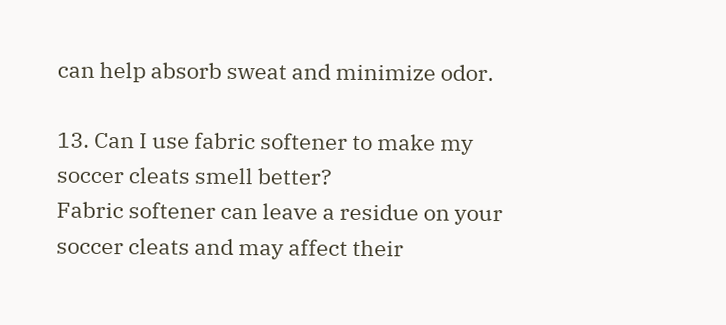can help absorb sweat and minimize odor.

13. Can I use fabric softener to make my soccer cleats smell better?
Fabric softener can leave a residue on your soccer cleats and may affect their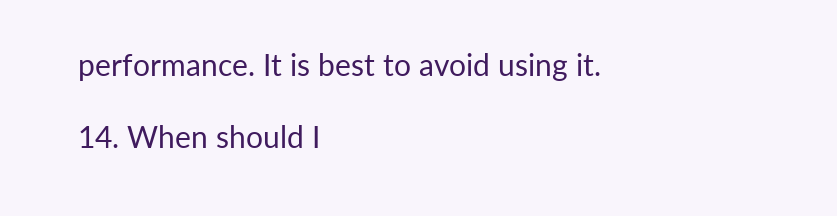performance. It is best to avoid using it.

14. When should I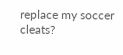replace my soccer cleats?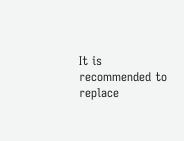It is recommended to replace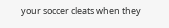your soccer cleats when they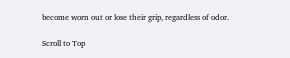become worn out or lose their grip, regardless of odor.

Scroll to Top